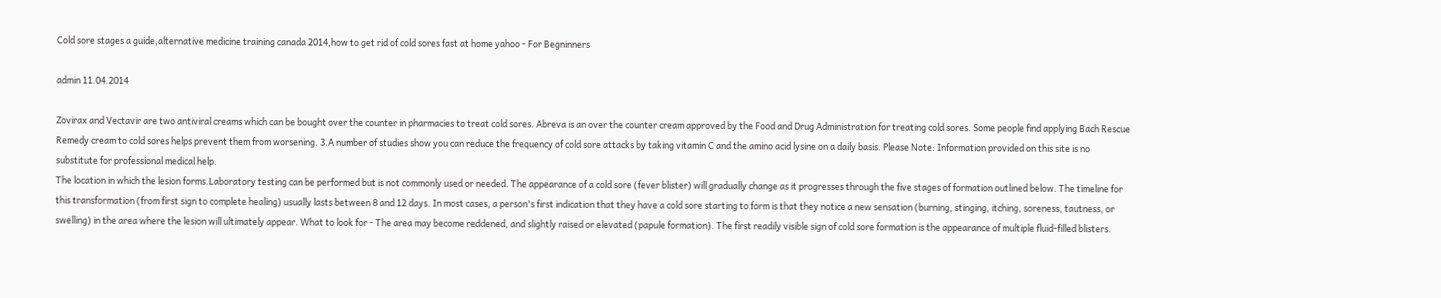Cold sore stages a guide,alternative medicine training canada 2014,how to get rid of cold sores fast at home yahoo - For Begninners

admin 11.04.2014

Zovirax and Vectavir are two antiviral creams which can be bought over the counter in pharmacies to treat cold sores. Abreva is an over the counter cream approved by the Food and Drug Administration for treating cold sores. Some people find applying Bach Rescue Remedy cream to cold sores helps prevent them from worsening. 3.A number of studies show you can reduce the frequency of cold sore attacks by taking vitamin C and the amino acid lysine on a daily basis. Please Note: Information provided on this site is no substitute for professional medical help.
The location in which the lesion forms.Laboratory testing can be performed but is not commonly used or needed. The appearance of a cold sore (fever blister) will gradually change as it progresses through the five stages of formation outlined below. The timeline for this transformation (from first sign to complete healing) usually lasts between 8 and 12 days. In most cases, a person's first indication that they have a cold sore starting to form is that they notice a new sensation (burning, stinging, itching, soreness, tautness, or swelling) in the area where the lesion will ultimately appear. What to look for - The area may become reddened, and slightly raised or elevated (papule formation). The first readily visible sign of cold sore formation is the appearance of multiple fluid-filled blisters.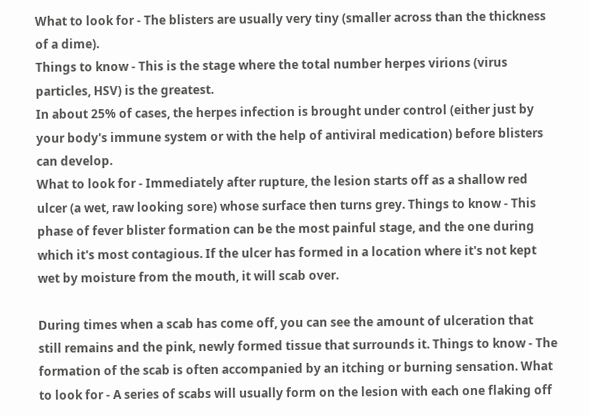What to look for - The blisters are usually very tiny (smaller across than the thickness of a dime).
Things to know - This is the stage where the total number herpes virions (virus particles, HSV) is the greatest.
In about 25% of cases, the herpes infection is brought under control (either just by your body's immune system or with the help of antiviral medication) before blisters can develop.
What to look for - Immediately after rupture, the lesion starts off as a shallow red ulcer (a wet, raw looking sore) whose surface then turns grey. Things to know - This phase of fever blister formation can be the most painful stage, and the one during which it's most contagious. If the ulcer has formed in a location where it's not kept wet by moisture from the mouth, it will scab over.

During times when a scab has come off, you can see the amount of ulceration that still remains and the pink, newly formed tissue that surrounds it. Things to know - The formation of the scab is often accompanied by an itching or burning sensation. What to look for - A series of scabs will usually form on the lesion with each one flaking off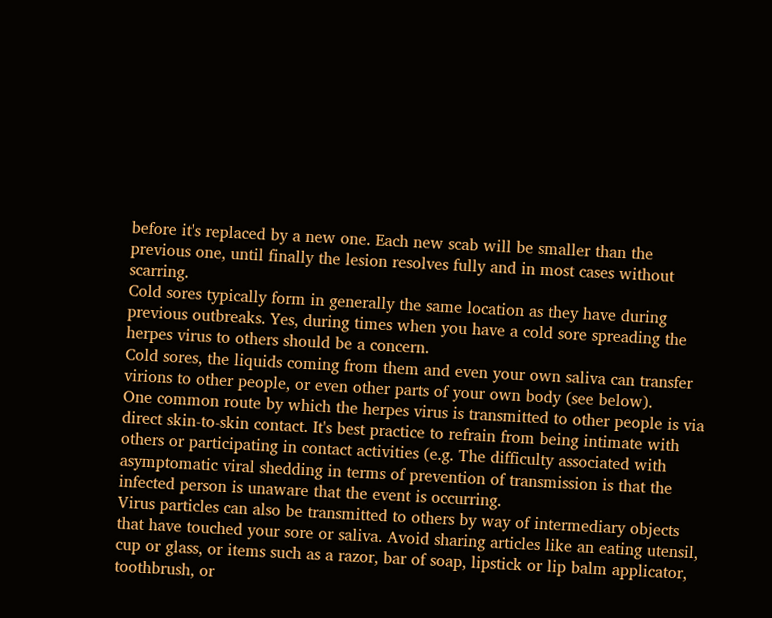before it's replaced by a new one. Each new scab will be smaller than the previous one, until finally the lesion resolves fully and in most cases without scarring.
Cold sores typically form in generally the same location as they have during previous outbreaks. Yes, during times when you have a cold sore spreading the herpes virus to others should be a concern.
Cold sores, the liquids coming from them and even your own saliva can transfer virions to other people, or even other parts of your own body (see below).
One common route by which the herpes virus is transmitted to other people is via direct skin-to-skin contact. It's best practice to refrain from being intimate with others or participating in contact activities (e.g. The difficulty associated with asymptomatic viral shedding in terms of prevention of transmission is that the infected person is unaware that the event is occurring.
Virus particles can also be transmitted to others by way of intermediary objects that have touched your sore or saliva. Avoid sharing articles like an eating utensil, cup or glass, or items such as a razor, bar of soap, lipstick or lip balm applicator, toothbrush, or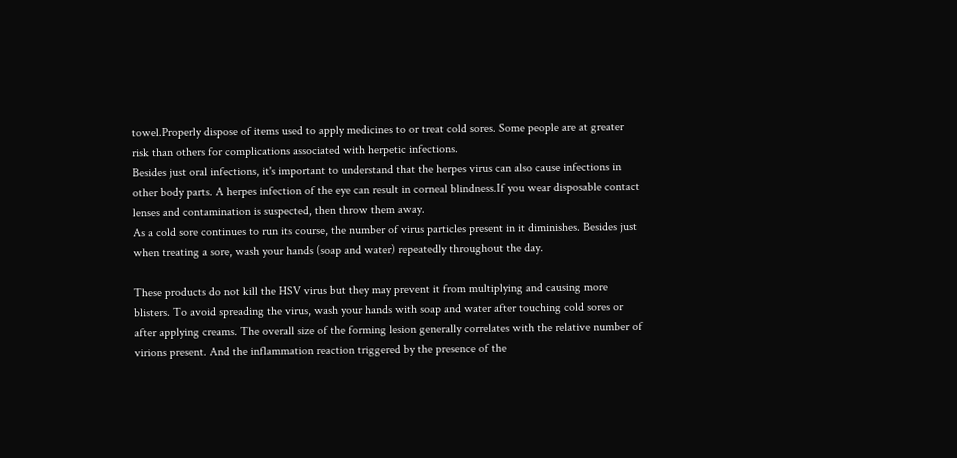towel.Properly dispose of items used to apply medicines to or treat cold sores. Some people are at greater risk than others for complications associated with herpetic infections.
Besides just oral infections, it's important to understand that the herpes virus can also cause infections in other body parts. A herpes infection of the eye can result in corneal blindness.If you wear disposable contact lenses and contamination is suspected, then throw them away.
As a cold sore continues to run its course, the number of virus particles present in it diminishes. Besides just when treating a sore, wash your hands (soap and water) repeatedly throughout the day.

These products do not kill the HSV virus but they may prevent it from multiplying and causing more blisters. To avoid spreading the virus, wash your hands with soap and water after touching cold sores or after applying creams. The overall size of the forming lesion generally correlates with the relative number of virions present. And the inflammation reaction triggered by the presence of the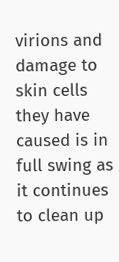virions and damage to skin cells they have caused is in full swing as it continues to clean up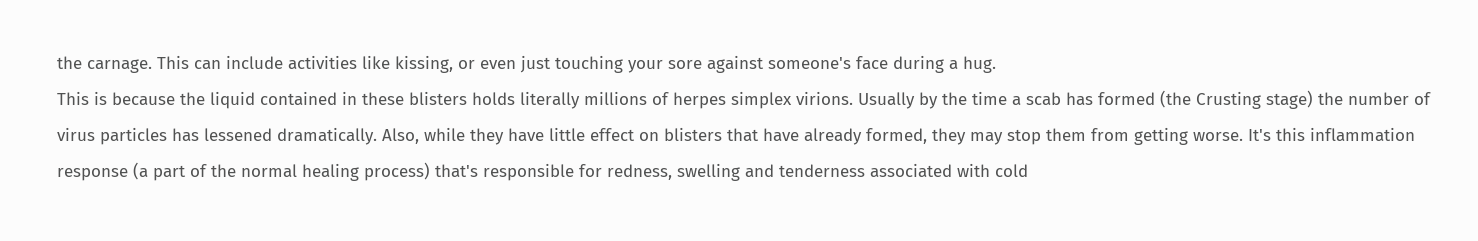the carnage. This can include activities like kissing, or even just touching your sore against someone's face during a hug.
This is because the liquid contained in these blisters holds literally millions of herpes simplex virions. Usually by the time a scab has formed (the Crusting stage) the number of virus particles has lessened dramatically. Also, while they have little effect on blisters that have already formed, they may stop them from getting worse. It's this inflammation response (a part of the normal healing process) that's responsible for redness, swelling and tenderness associated with cold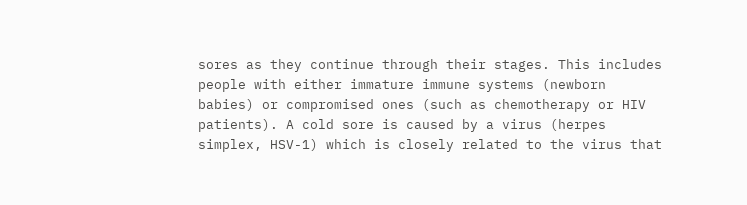sores as they continue through their stages. This includes people with either immature immune systems (newborn babies) or compromised ones (such as chemotherapy or HIV patients). A cold sore is caused by a virus (herpes simplex, HSV-1) which is closely related to the virus that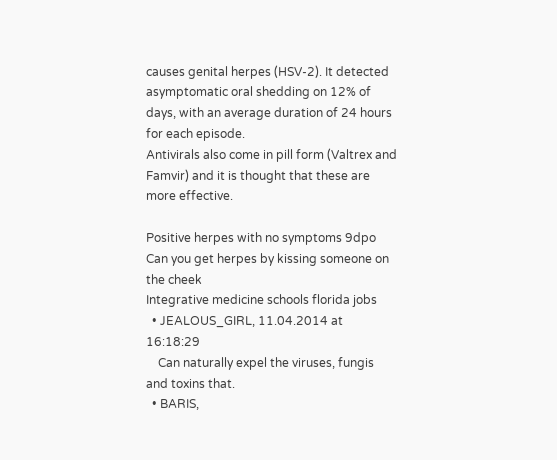causes genital herpes (HSV-2). It detected asymptomatic oral shedding on 12% of days, with an average duration of 24 hours for each episode.
Antivirals also come in pill form (Valtrex and Famvir) and it is thought that these are more effective.

Positive herpes with no symptoms 9dpo
Can you get herpes by kissing someone on the cheek
Integrative medicine schools florida jobs
  • JEALOUS_GIRL, 11.04.2014 at 16:18:29
    Can naturally expel the viruses, fungis and toxins that.
  • BARIS,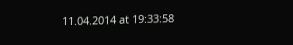11.04.2014 at 19:33:58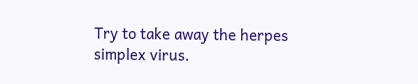Try to take away the herpes simplex virus.